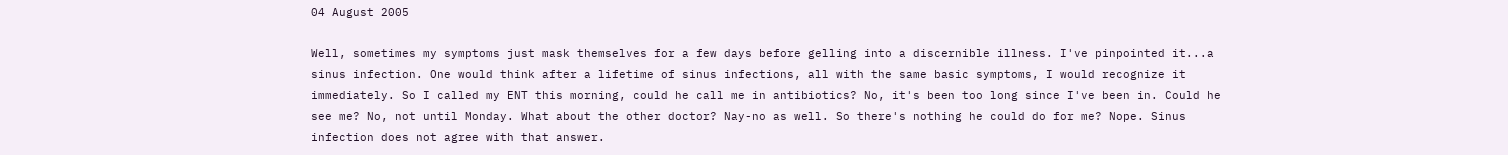04 August 2005

Well, sometimes my symptoms just mask themselves for a few days before gelling into a discernible illness. I've pinpointed it...a sinus infection. One would think after a lifetime of sinus infections, all with the same basic symptoms, I would recognize it immediately. So I called my ENT this morning, could he call me in antibiotics? No, it's been too long since I've been in. Could he see me? No, not until Monday. What about the other doctor? Nay-no as well. So there's nothing he could do for me? Nope. Sinus infection does not agree with that answer.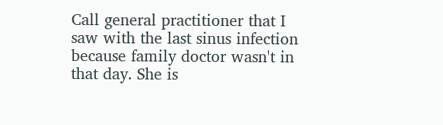Call general practitioner that I saw with the last sinus infection because family doctor wasn't in that day. She is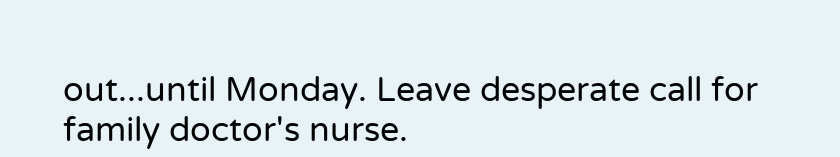out...until Monday. Leave desperate call for family doctor's nurse.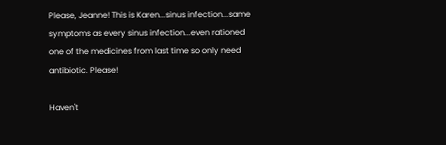Please, Jeanne! This is Karen...sinus infection...same symptoms as every sinus infection...even rationed one of the medicines from last time so only need antibiotic. Please!

Haven't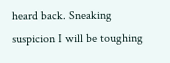heard back. Sneaking suspicion I will be toughing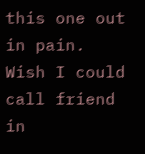this one out in pain. Wish I could call friend in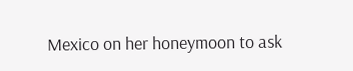Mexico on her honeymoon to ask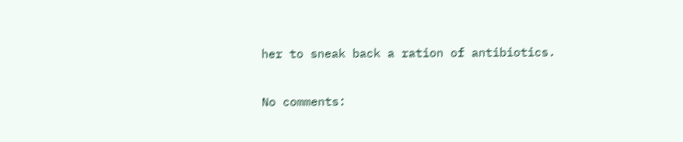her to sneak back a ration of antibiotics.

No comments: